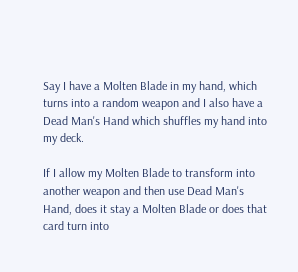Say I have a Molten Blade in my hand, which turns into a random weapon and I also have a Dead Man's Hand which shuffles my hand into my deck.

If I allow my Molten Blade to transform into another weapon and then use Dead Man's Hand, does it stay a Molten Blade or does that card turn into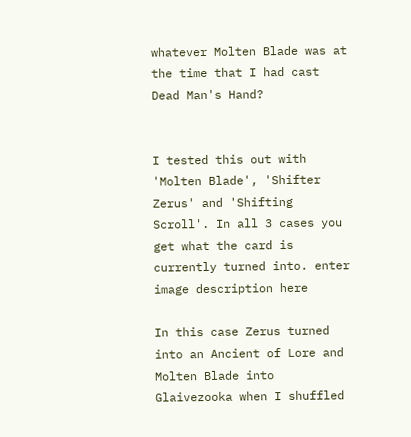whatever Molten Blade was at the time that I had cast Dead Man's Hand?


I tested this out with 'Molten Blade', 'Shifter Zerus' and 'Shifting Scroll'. In all 3 cases you get what the card is currently turned into. enter image description here

In this case Zerus turned into an Ancient of Lore and Molten Blade into Glaivezooka when I shuffled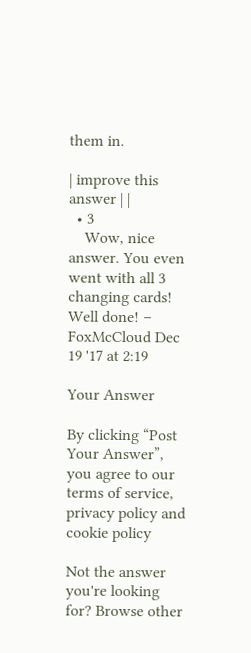them in.

| improve this answer | |
  • 3
    Wow, nice answer. You even went with all 3 changing cards! Well done! – FoxMcCloud Dec 19 '17 at 2:19

Your Answer

By clicking “Post Your Answer”, you agree to our terms of service, privacy policy and cookie policy

Not the answer you're looking for? Browse other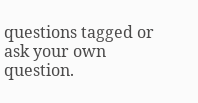questions tagged or ask your own question.